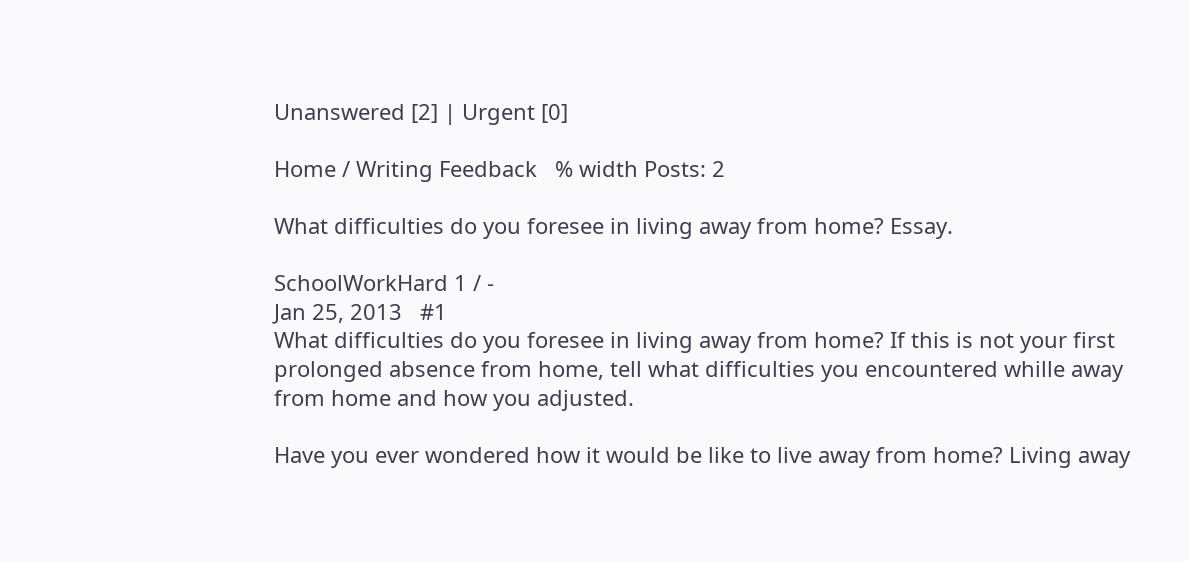Unanswered [2] | Urgent [0]

Home / Writing Feedback   % width Posts: 2

What difficulties do you foresee in living away from home? Essay.

SchoolWorkHard 1 / -
Jan 25, 2013   #1
What difficulties do you foresee in living away from home? If this is not your first prolonged absence from home, tell what difficulties you encountered whille away from home and how you adjusted.

Have you ever wondered how it would be like to live away from home? Living away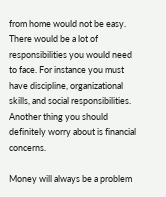from home would not be easy. There would be a lot of responsibilities you would need to face. For instance you must have discipline, organizational skills, and social responsibilities. Another thing you should definitely worry about is financial concerns.

Money will always be a problem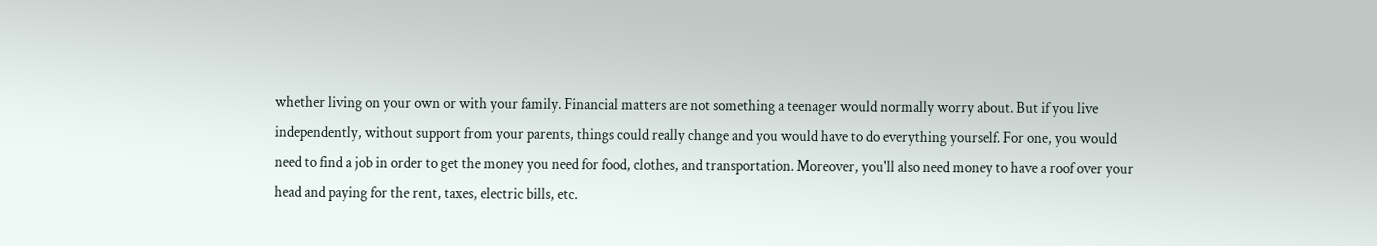whether living on your own or with your family. Financial matters are not something a teenager would normally worry about. But if you live independently, without support from your parents, things could really change and you would have to do everything yourself. For one, you would need to find a job in order to get the money you need for food, clothes, and transportation. Moreover, you'll also need money to have a roof over your head and paying for the rent, taxes, electric bills, etc.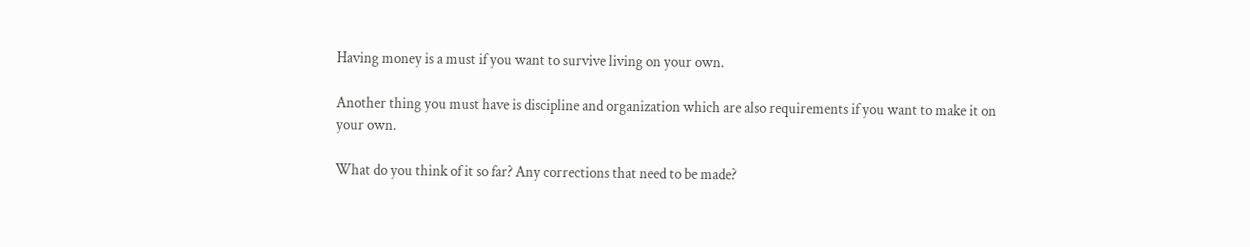Having money is a must if you want to survive living on your own.

Another thing you must have is discipline and organization which are also requirements if you want to make it on your own.

What do you think of it so far? Any corrections that need to be made?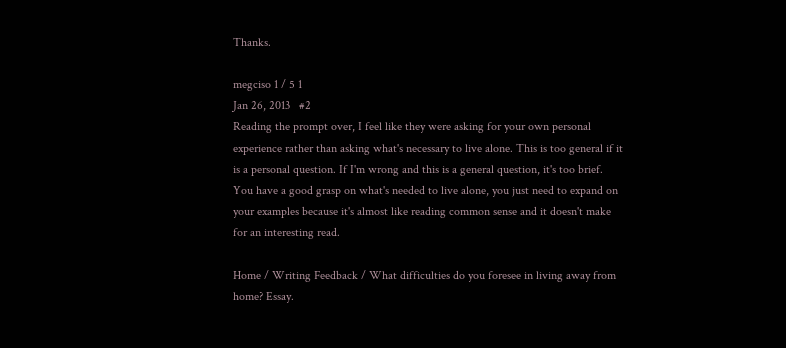Thanks.

megciso 1 / 5 1
Jan 26, 2013   #2
Reading the prompt over, I feel like they were asking for your own personal experience rather than asking what's necessary to live alone. This is too general if it is a personal question. If I'm wrong and this is a general question, it's too brief. You have a good grasp on what's needed to live alone, you just need to expand on your examples because it's almost like reading common sense and it doesn't make for an interesting read.

Home / Writing Feedback / What difficulties do you foresee in living away from home? Essay.